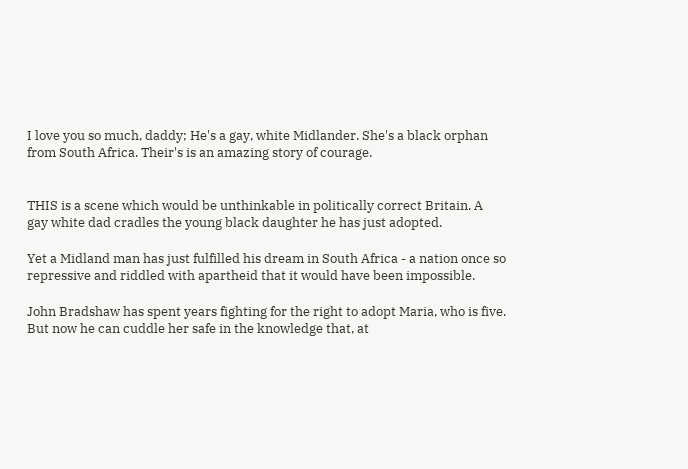I love you so much, daddy; He's a gay, white Midlander. She's a black orphan from South Africa. Their's is an amazing story of courage.


THIS is a scene which would be unthinkable in politically correct Britain. A gay white dad cradles the young black daughter he has just adopted.

Yet a Midland man has just fulfilled his dream in South Africa - a nation once so repressive and riddled with apartheid that it would have been impossible.

John Bradshaw has spent years fighting for the right to adopt Maria, who is five. But now he can cuddle her safe in the knowledge that, at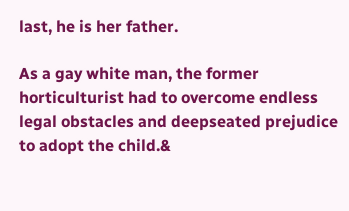last, he is her father.

As a gay white man, the former horticulturist had to overcome endless legal obstacles and deepseated prejudice to adopt the child.&